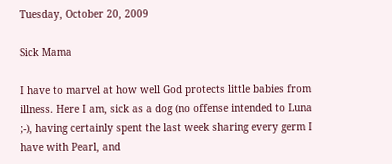Tuesday, October 20, 2009

Sick Mama

I have to marvel at how well God protects little babies from illness. Here I am, sick as a dog (no offense intended to Luna ;-), having certainly spent the last week sharing every germ I have with Pearl, and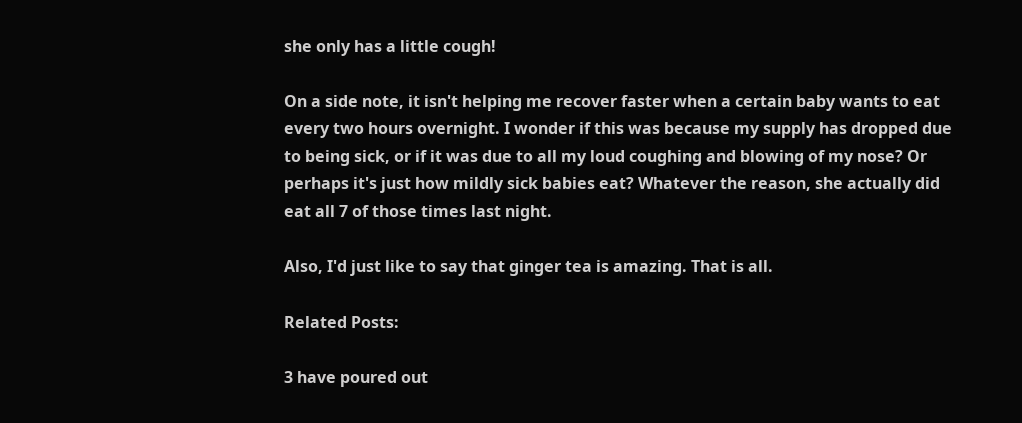she only has a little cough!

On a side note, it isn't helping me recover faster when a certain baby wants to eat every two hours overnight. I wonder if this was because my supply has dropped due to being sick, or if it was due to all my loud coughing and blowing of my nose? Or perhaps it's just how mildly sick babies eat? Whatever the reason, she actually did eat all 7 of those times last night.

Also, I'd just like to say that ginger tea is amazing. That is all.

Related Posts:

3 have poured out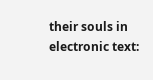their souls in electronic text: